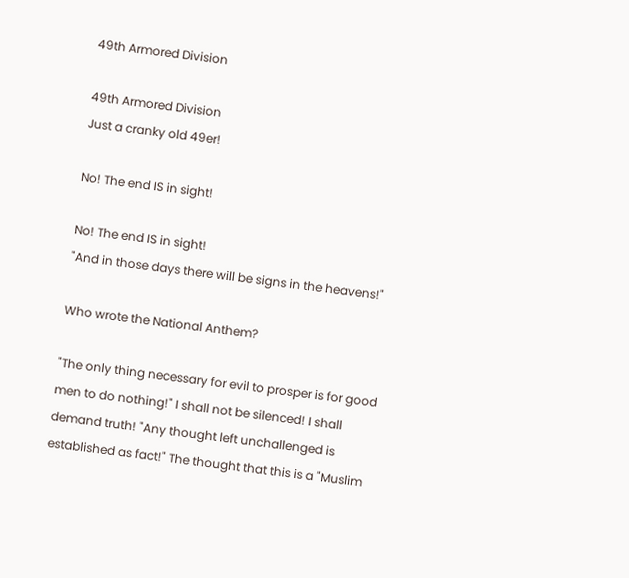49th Armored Division

49th Armored Division
Just a cranky old 49er!

No! The end IS in sight!

No! The end IS in sight!
"And in those days there will be signs in the heavens!"

Who wrote the National Anthem?

"The only thing necessary for evil to prosper is for good men to do nothing!" I shall not be silenced! I shall demand truth! "Any thought left unchallenged is established as fact!" The thought that this is a "Muslim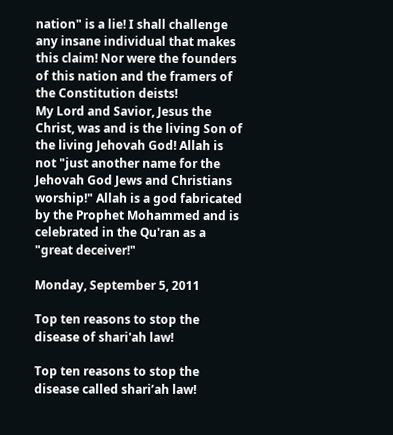nation" is a lie! I shall challenge any insane individual that makes this claim! Nor were the founders of this nation and the framers of the Constitution deists!
My Lord and Savior, Jesus the Christ, was and is the living Son of the living Jehovah God! Allah is not "just another name for the Jehovah God Jews and Christians worship!" Allah is a god fabricated by the Prophet Mohammed and is celebrated in the Qu'ran as a "great deceiver!"

Monday, September 5, 2011

Top ten reasons to stop the disease of shari'ah law!

Top ten reasons to stop the disease called shari’ah law!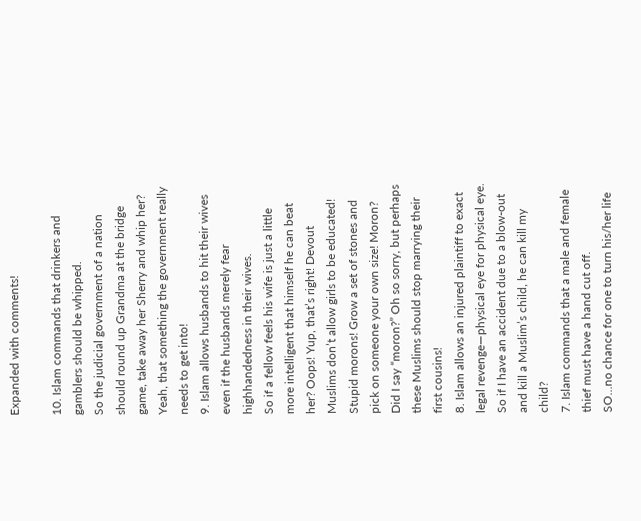Expanded with comments!

10. Islam commands that drinkers and gamblers should be whipped.
So the judicial government of a nation should round up Grandma at the bridge game, take away her Sherry and whip her? Yeah, that something the government really needs to get into!
9. Islam allows husbands to hit their wives even if the husbands merely fear highhandedness in their wives.
So if a fellow feels his wife is just a little more intelligent that himself he can beat her? Oops! Yup, that’s right! Devout Muslims don’t allow girls to be educated! Stupid morons! Grow a set of stones and pick on someone your own size! Moron? Did I say “moron?” Oh so sorry, but perhaps these Muslims should stop marrying their first cousins!
8. Islam allows an injured plaintiff to exact legal revenge—physical eye for physical eye.
So if I have an accident due to a blow-out and kill a Muslim’s child, he can kill my child?
7. Islam commands that a male and female thief must have a hand cut off.
SO…no chance for one to turn his/her life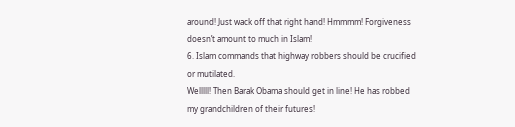around! Just wack off that right hand! Hmmmm! Forgiveness doesn’t amount to much in Islam!
6. Islam commands that highway robbers should be crucified or mutilated.
Welllll! Then Barak Obama should get in line! He has robbed my grandchildren of their futures!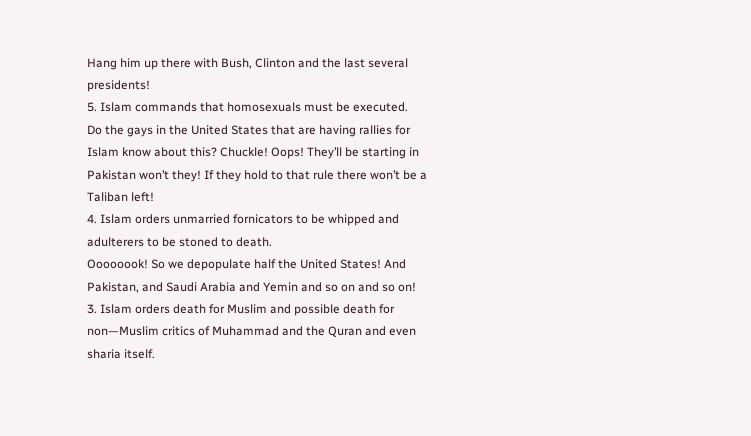Hang him up there with Bush, Clinton and the last several presidents!
5. Islam commands that homosexuals must be executed.
Do the gays in the United States that are having rallies for Islam know about this? Chuckle! Oops! They’ll be starting in Pakistan won’t they! If they hold to that rule there won’t be a Taliban left!
4. Islam orders unmarried fornicators to be whipped and adulterers to be stoned to death.
Oooooook! So we depopulate half the United States! And Pakistan, and Saudi Arabia and Yemin and so on and so on!
3. Islam orders death for Muslim and possible death for non—Muslim critics of Muhammad and the Quran and even sharia itself.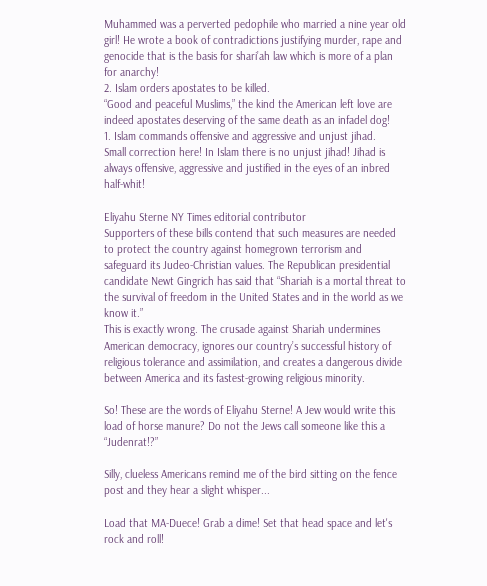Muhammed was a perverted pedophile who married a nine year old girl! He wrote a book of contradictions justifying murder, rape and genocide that is the basis for shari’ah law which is more of a plan for anarchy!
2. Islam orders apostates to be killed.
“Good and peaceful Muslims,” the kind the American left love are indeed apostates deserving of the same death as an infadel dog!
1. Islam commands offensive and aggressive and unjust jihad.
Small correction here! In Islam there is no unjust jihad! Jihad is always offensive, aggressive and justified in the eyes of an inbred half-whit!

Eliyahu Sterne NY Times editorial contributor
Supporters of these bills contend that such measures are needed to protect the country against homegrown terrorism and safeguard its Judeo-Christian values. The Republican presidential candidate Newt Gingrich has said that “Shariah is a mortal threat to the survival of freedom in the United States and in the world as we know it.”
This is exactly wrong. The crusade against Shariah undermines American democracy, ignores our country’s successful history of religious tolerance and assimilation, and creates a dangerous divide between America and its fastest-growing religious minority.

So! These are the words of Eliyahu Sterne! A Jew would write this load of horse manure? Do not the Jews call someone like this a “Judenrat!?”

Silly, clueless Americans remind me of the bird sitting on the fence post and they hear a slight whisper...

Load that MA-Duece! Grab a dime! Set that head space and let's rock and roll!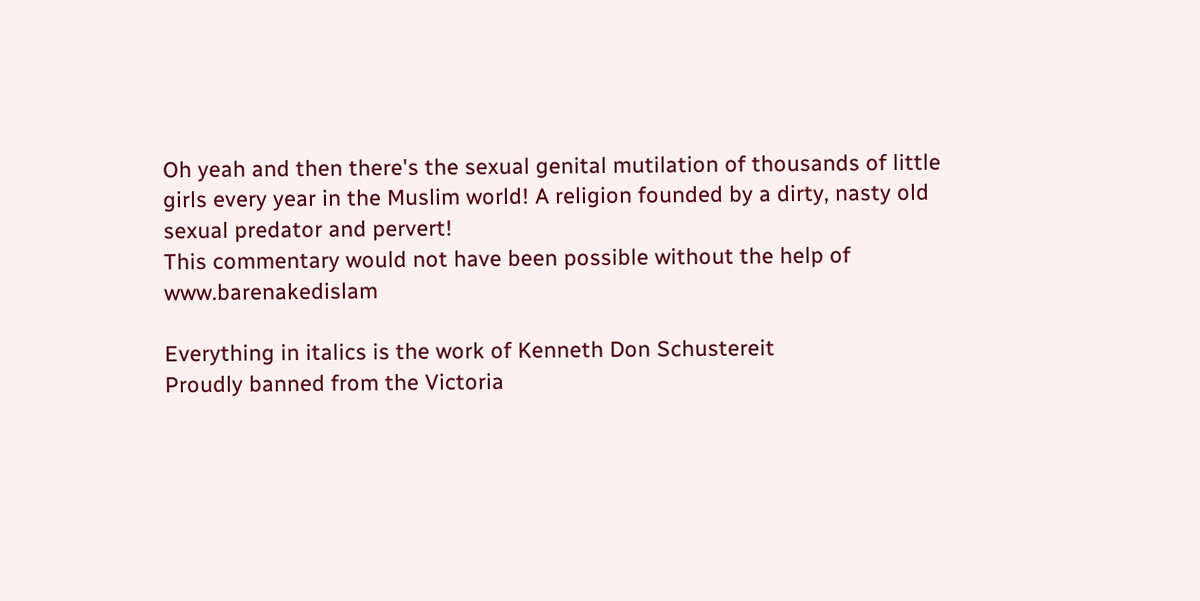Oh yeah and then there's the sexual genital mutilation of thousands of little girls every year in the Muslim world! A religion founded by a dirty, nasty old sexual predator and pervert!
This commentary would not have been possible without the help of www.barenakedislam

Everything in italics is the work of Kenneth Don Schustereit
Proudly banned from the Victoria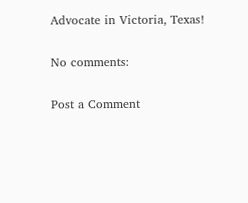Advocate in Victoria, Texas!

No comments:

Post a Comment